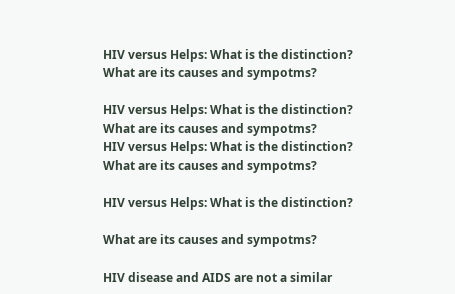HIV versus Helps: What is the distinction? What are its causes and sympotms?

HIV versus Helps: What is the distinction?  What are its causes and sympotms?
HIV versus Helps: What is the distinction?  What are its causes and sympotms?

HIV versus Helps: What is the distinction?

What are its causes and sympotms?

HIV disease and AIDS are not a similar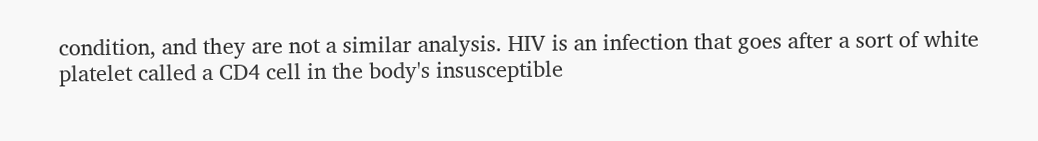condition, and they are not a similar analysis. HIV is an infection that goes after a sort of white platelet called a CD4 cell in the body's insusceptible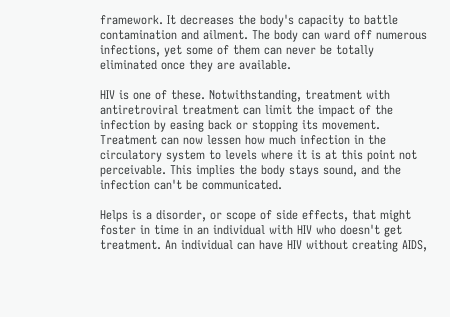framework. It decreases the body's capacity to battle contamination and ailment. The body can ward off numerous infections, yet some of them can never be totally eliminated once they are available.

HIV is one of these. Notwithstanding, treatment with antiretroviral treatment can limit the impact of the infection by easing back or stopping its movement. Treatment can now lessen how much infection in the circulatory system to levels where it is at this point not perceivable. This implies the body stays sound, and the infection can't be communicated.

Helps is a disorder, or scope of side effects, that might foster in time in an individual with HIV who doesn't get treatment. An individual can have HIV without creating AIDS,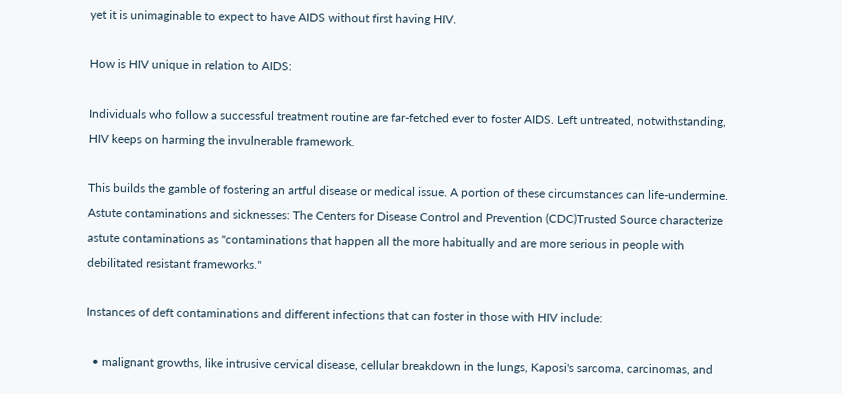yet it is unimaginable to expect to have AIDS without first having HIV.

How is HIV unique in relation to AIDS:

Individuals who follow a successful treatment routine are far-fetched ever to foster AIDS. Left untreated, notwithstanding, HIV keeps on harming the invulnerable framework.

This builds the gamble of fostering an artful disease or medical issue. A portion of these circumstances can life-undermine. Astute contaminations and sicknesses: The Centers for Disease Control and Prevention (CDC)Trusted Source characterize astute contaminations as "contaminations that happen all the more habitually and are more serious in people with debilitated resistant frameworks."

Instances of deft contaminations and different infections that can foster in those with HIV include:

  • malignant growths, like intrusive cervical disease, cellular breakdown in the lungs, Kaposi's sarcoma, carcinomas, and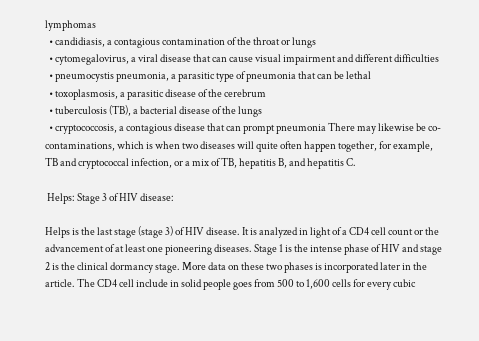lymphomas
  • candidiasis, a contagious contamination of the throat or lungs
  • cytomegalovirus, a viral disease that can cause visual impairment and different difficulties
  • pneumocystis pneumonia, a parasitic type of pneumonia that can be lethal
  • toxoplasmosis, a parasitic disease of the cerebrum
  • tuberculosis (TB), a bacterial disease of the lungs
  • cryptococcosis, a contagious disease that can prompt pneumonia There may likewise be co-contaminations, which is when two diseases will quite often happen together, for example, TB and cryptococcal infection, or a mix of TB, hepatitis B, and hepatitis C.

 Helps: Stage 3 of HIV disease:

Helps is the last stage (stage 3) of HIV disease. It is analyzed in light of a CD4 cell count or the advancement of at least one pioneering diseases. Stage 1 is the intense phase of HIV and stage 2 is the clinical dormancy stage. More data on these two phases is incorporated later in the article. The CD4 cell include in solid people goes from 500 to 1,600 cells for every cubic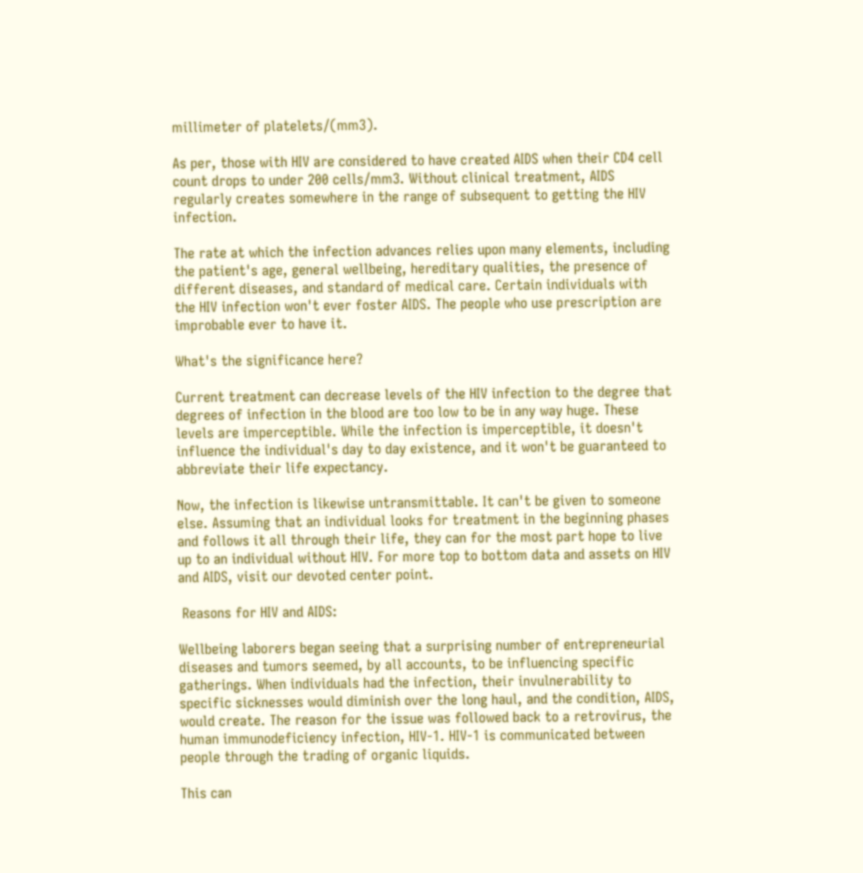millimeter of platelets/(mm3).

As per, those with HIV are considered to have created AIDS when their CD4 cell count drops to under 200 cells/mm3. Without clinical treatment, AIDS regularly creates somewhere in the range of subsequent to getting the HIV infection.

The rate at which the infection advances relies upon many elements, including the patient's age, general wellbeing, hereditary qualities, the presence of different diseases, and standard of medical care. Certain individuals with the HIV infection won't ever foster AIDS. The people who use prescription are improbable ever to have it.

What's the significance here?

Current treatment can decrease levels of the HIV infection to the degree that degrees of infection in the blood are too low to be in any way huge. These levels are imperceptible. While the infection is imperceptible, it doesn't influence the individual's day to day existence, and it won't be guaranteed to abbreviate their life expectancy.

Now, the infection is likewise untransmittable. It can't be given to someone else. Assuming that an individual looks for treatment in the beginning phases and follows it all through their life, they can for the most part hope to live up to an individual without HIV. For more top to bottom data and assets on HIV and AIDS, visit our devoted center point.

 Reasons for HIV and AIDS:

Wellbeing laborers began seeing that a surprising number of entrepreneurial diseases and tumors seemed, by all accounts, to be influencing specific gatherings. When individuals had the infection, their invulnerability to specific sicknesses would diminish over the long haul, and the condition, AIDS, would create. The reason for the issue was followed back to a retrovirus, the human immunodeficiency infection, HIV-1. HIV-1 is communicated between people through the trading of organic liquids.

This can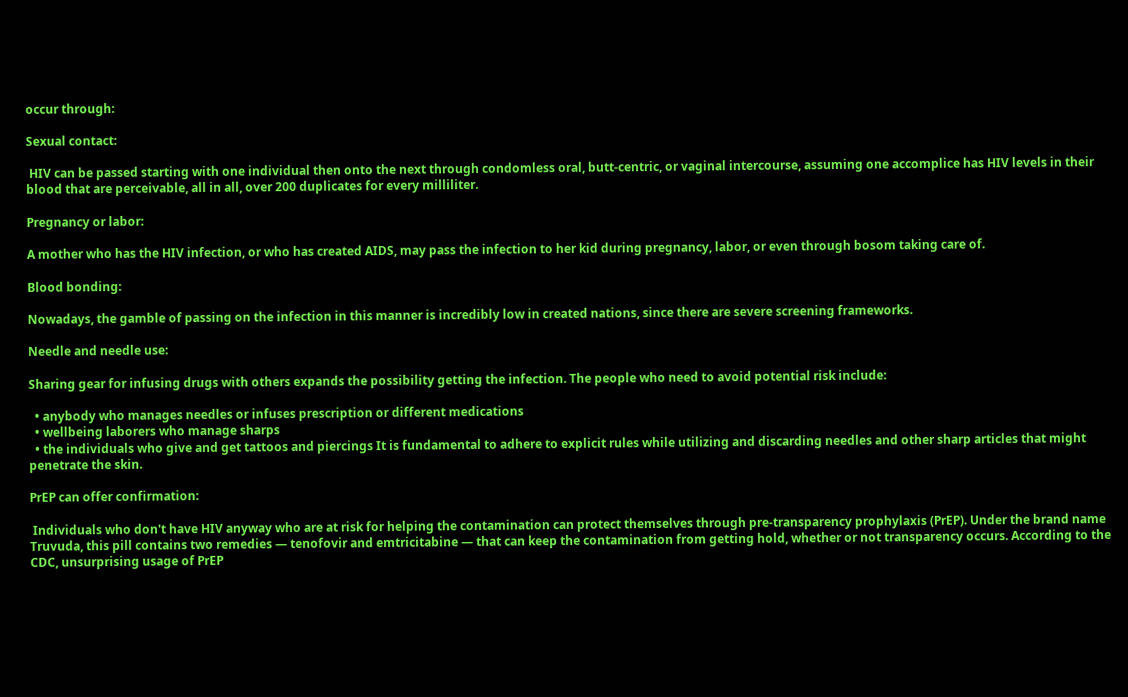occur through:

Sexual contact:

 HIV can be passed starting with one individual then onto the next through condomless oral, butt-centric, or vaginal intercourse, assuming one accomplice has HIV levels in their blood that are perceivable, all in all, over 200 duplicates for every milliliter.

Pregnancy or labor:

A mother who has the HIV infection, or who has created AIDS, may pass the infection to her kid during pregnancy, labor, or even through bosom taking care of.

Blood bonding:

Nowadays, the gamble of passing on the infection in this manner is incredibly low in created nations, since there are severe screening frameworks.

Needle and needle use:

Sharing gear for infusing drugs with others expands the possibility getting the infection. The people who need to avoid potential risk include:

  • anybody who manages needles or infuses prescription or different medications
  • wellbeing laborers who manage sharps
  • the individuals who give and get tattoos and piercings It is fundamental to adhere to explicit rules while utilizing and discarding needles and other sharp articles that might penetrate the skin.

PrEP can offer confirmation:

 Individuals who don't have HIV anyway who are at risk for helping the contamination can protect themselves through pre-transparency prophylaxis (PrEP). Under the brand name Truvuda, this pill contains two remedies — tenofovir and emtricitabine — that can keep the contamination from getting hold, whether or not transparency occurs. According to the CDC, unsurprising usage of PrEP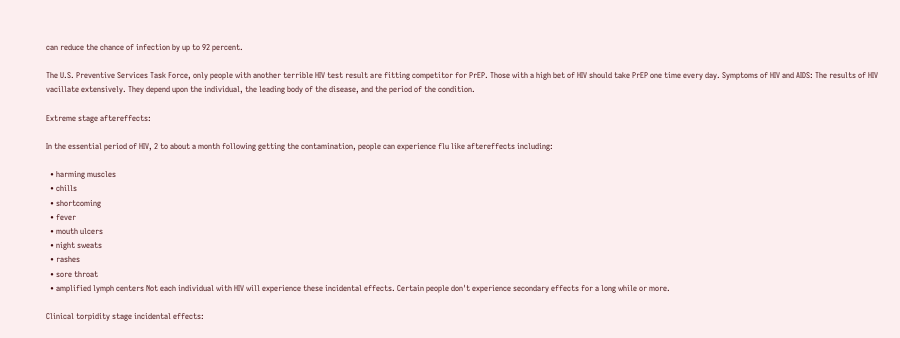can reduce the chance of infection by up to 92 percent.

The U.S. Preventive Services Task Force, only people with another terrible HIV test result are fitting competitor for PrEP. Those with a high bet of HIV should take PrEP one time every day. Symptoms of HIV and AIDS: The results of HIV vacillate extensively. They depend upon the individual, the leading body of the disease, and the period of the condition.

Extreme stage aftereffects:

In the essential period of HIV, 2 to about a month following getting the contamination, people can experience flu like aftereffects including:

  • harming muscles
  • chills
  • shortcoming
  • fever
  • mouth ulcers
  • night sweats
  • rashes
  • sore throat
  • amplified lymph centers Not each individual with HIV will experience these incidental effects. Certain people don't experience secondary effects for a long while or more.

Clinical torpidity stage incidental effects: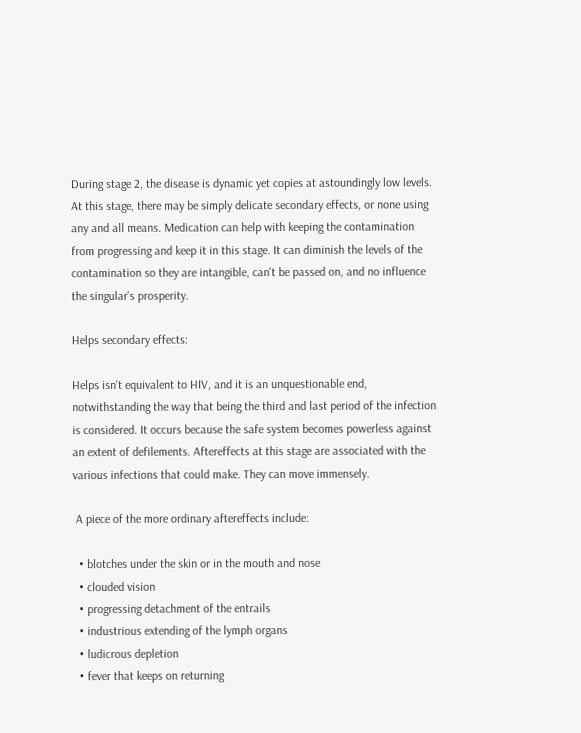During stage 2, the disease is dynamic yet copies at astoundingly low levels. At this stage, there may be simply delicate secondary effects, or none using any and all means. Medication can help with keeping the contamination from progressing and keep it in this stage. It can diminish the levels of the contamination so they are intangible, can't be passed on, and no influence the singular's prosperity.

Helps secondary effects:

Helps isn't equivalent to HIV, and it is an unquestionable end, notwithstanding the way that being the third and last period of the infection is considered. It occurs because the safe system becomes powerless against an extent of defilements. Aftereffects at this stage are associated with the various infections that could make. They can move immensely.

 A piece of the more ordinary aftereffects include:

  • blotches under the skin or in the mouth and nose
  • clouded vision
  • progressing detachment of the entrails
  • industrious extending of the lymph organs
  • ludicrous depletion
  • fever that keeps on returning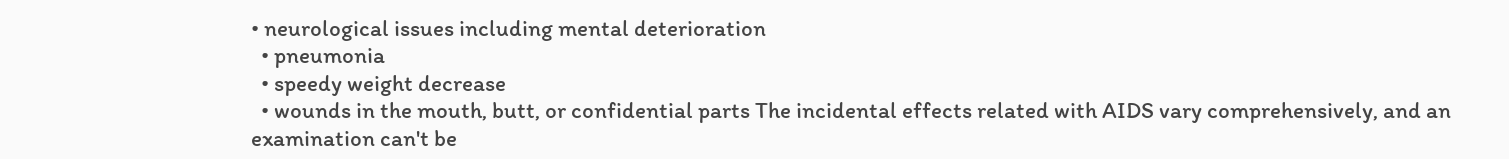• neurological issues including mental deterioration
  • pneumonia
  • speedy weight decrease
  • wounds in the mouth, butt, or confidential parts The incidental effects related with AIDS vary comprehensively, and an examination can't be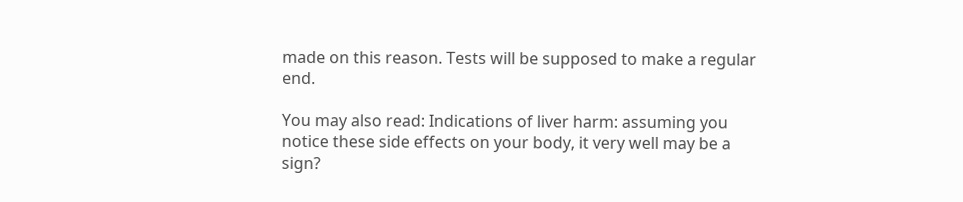made on this reason. Tests will be supposed to make a regular end.

You may also read: Indications of liver harm: assuming you notice these side effects on your body, it very well may be a sign?